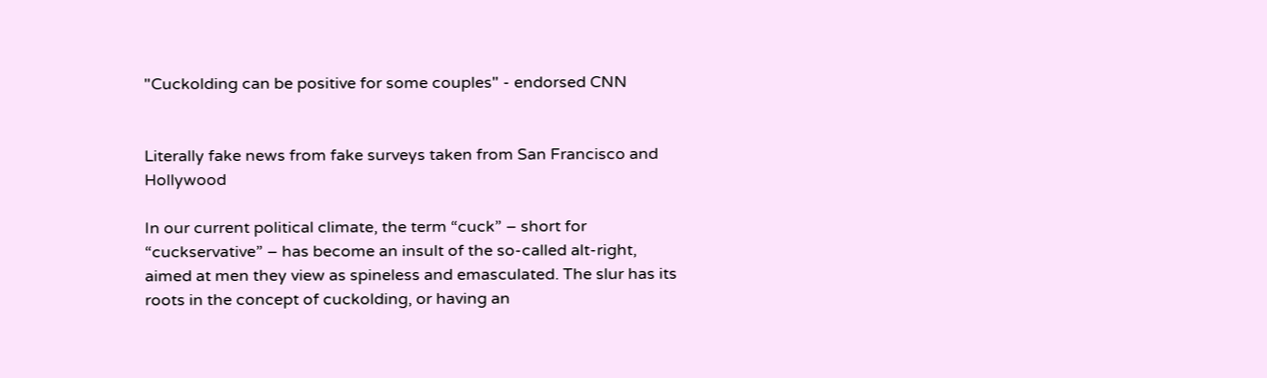"Cuckolding can be positive for some couples" - endorsed CNN


Literally fake news from fake surveys taken from San Francisco and Hollywood

In our current political climate, the term “cuck” – short for “cuckservative” – has become an insult of the so-called alt-right, aimed at men they view as spineless and emasculated. The slur has its roots in the concept of cuckolding, or having an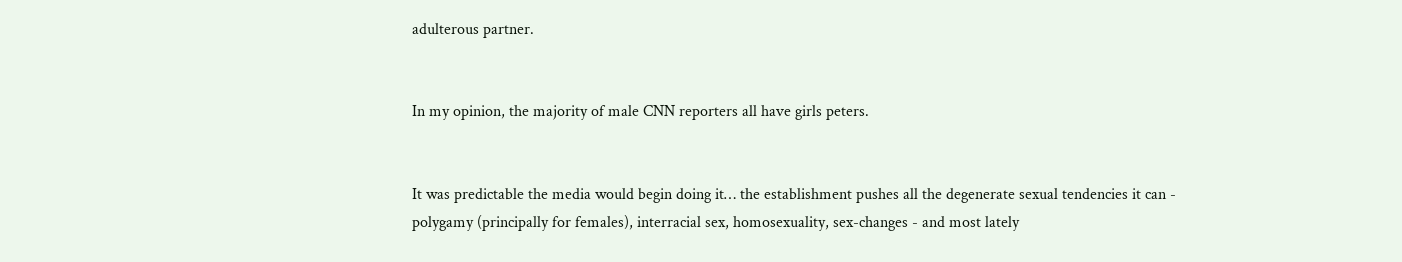adulterous partner.


In my opinion, the majority of male CNN reporters all have girls peters.


It was predictable the media would begin doing it… the establishment pushes all the degenerate sexual tendencies it can - polygamy (principally for females), interracial sex, homosexuality, sex-changes - and most lately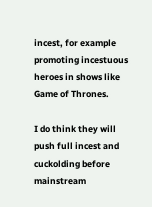incest, for example promoting incestuous heroes in shows like Game of Thrones.

I do think they will push full incest and cuckolding before mainstream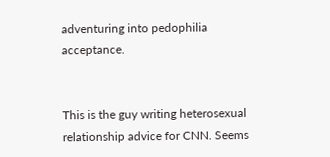adventuring into pedophilia acceptance.


This is the guy writing heterosexual relationship advice for CNN. Seems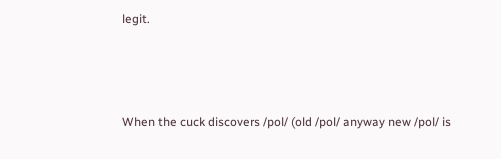legit.



When the cuck discovers /pol/ (old /pol/ anyway new /pol/ is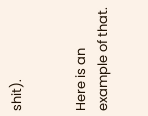shit).


Here is an example of that.